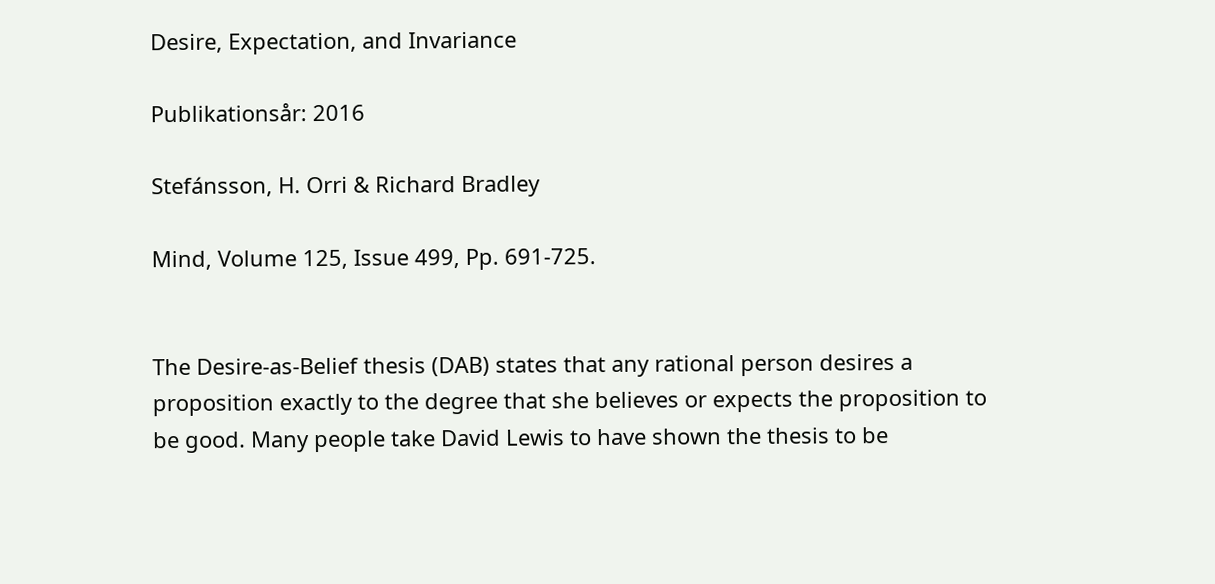Desire, Expectation, and Invariance

Publikationsår: 2016

Stefánsson, H. Orri & Richard Bradley

Mind, Volume 125, Issue 499, Pp. 691-725.


The Desire-as-Belief thesis (DAB) states that any rational person desires a proposition exactly to the degree that she believes or expects the proposition to be good. Many people take David Lewis to have shown the thesis to be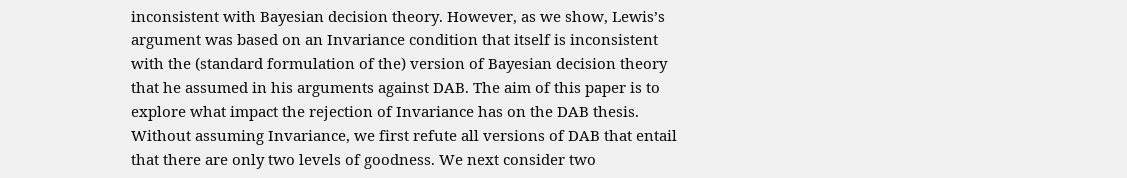inconsistent with Bayesian decision theory. However, as we show, Lewis’s argument was based on an Invariance condition that itself is inconsistent with the (standard formulation of the) version of Bayesian decision theory that he assumed in his arguments against DAB. The aim of this paper is to explore what impact the rejection of Invariance has on the DAB thesis. Without assuming Invariance, we first refute all versions of DAB that entail that there are only two levels of goodness. We next consider two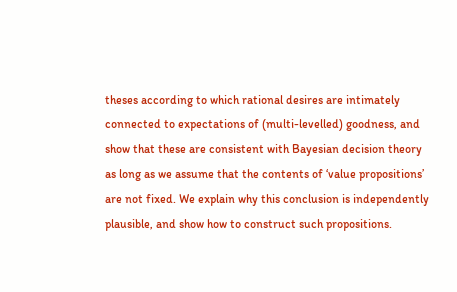theses according to which rational desires are intimately connected to expectations of (multi-levelled) goodness, and show that these are consistent with Bayesian decision theory as long as we assume that the contents of ‘value propositions’ are not fixed. We explain why this conclusion is independently plausible, and show how to construct such propositions.